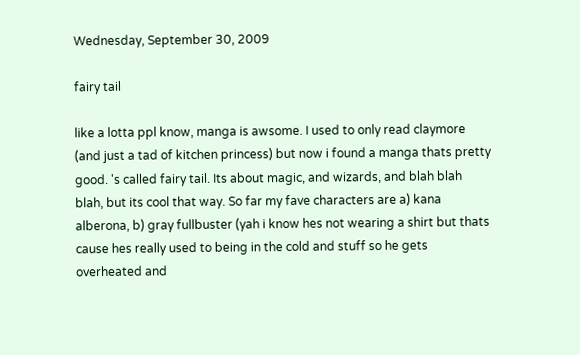Wednesday, September 30, 2009

fairy tail

like a lotta ppl know, manga is awsome. I used to only read claymore (and just a tad of kitchen princess) but now i found a manga thats pretty good. 's called fairy tail. Its about magic, and wizards, and blah blah blah, but its cool that way. So far my fave characters are a) kana alberona, b) gray fullbuster (yah i know hes not wearing a shirt but thats cause hes really used to being in the cold and stuff so he gets overheated and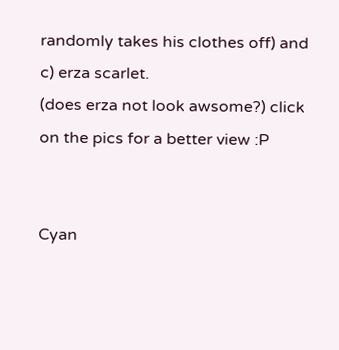randomly takes his clothes off) and c) erza scarlet.
(does erza not look awsome?) click on the pics for a better view :P


Cyan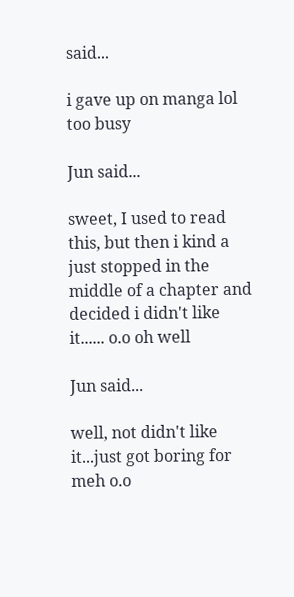said...

i gave up on manga lol
too busy

Jun said...

sweet, I used to read this, but then i kind a just stopped in the middle of a chapter and decided i didn't like it...... o.o oh well

Jun said...

well, not didn't like it...just got boring for meh o.o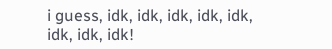i guess, idk, idk, idk, idk, idk, idk, idk, idk!